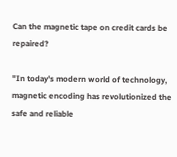Can the magnetic tape on credit cards be repaired?

"In today's modern world of technology, magnetic encoding has revolutionized the safe and reliable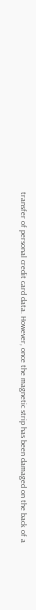transfer of personal credit card data. However, once the magnetic strip has been damaged on the back of a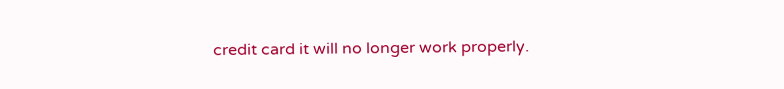credit card it will no longer work properly.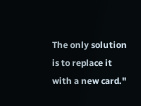The only solution is to replace it with a new card."